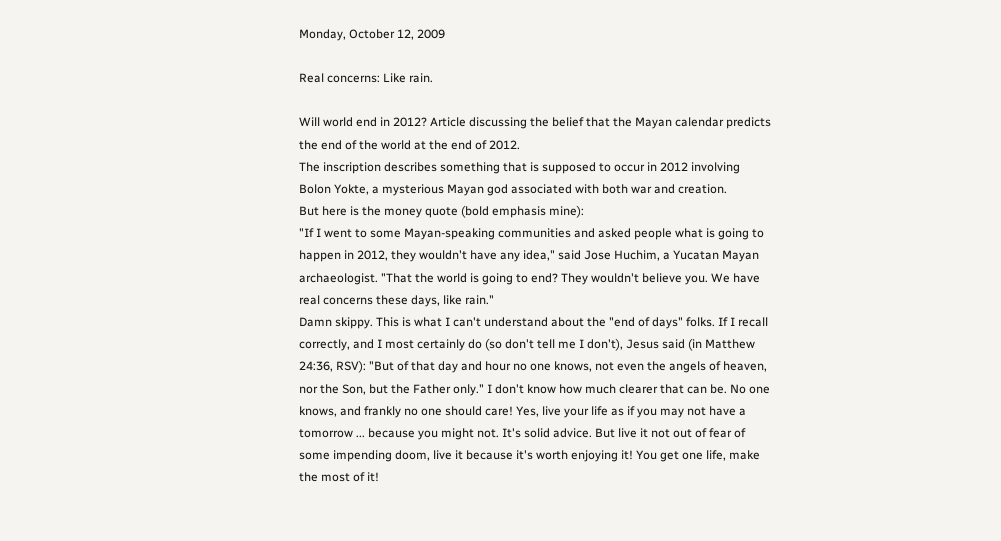Monday, October 12, 2009

Real concerns: Like rain.

Will world end in 2012? Article discussing the belief that the Mayan calendar predicts the end of the world at the end of 2012.
The inscription describes something that is supposed to occur in 2012 involving Bolon Yokte, a mysterious Mayan god associated with both war and creation.
But here is the money quote (bold emphasis mine):
"If I went to some Mayan-speaking communities and asked people what is going to happen in 2012, they wouldn't have any idea," said Jose Huchim, a Yucatan Mayan archaeologist. "That the world is going to end? They wouldn't believe you. We have real concerns these days, like rain."
Damn skippy. This is what I can't understand about the "end of days" folks. If I recall correctly, and I most certainly do (so don't tell me I don't), Jesus said (in Matthew 24:36, RSV): "But of that day and hour no one knows, not even the angels of heaven, nor the Son, but the Father only." I don't know how much clearer that can be. No one knows, and frankly no one should care! Yes, live your life as if you may not have a tomorrow ... because you might not. It's solid advice. But live it not out of fear of some impending doom, live it because it's worth enjoying it! You get one life, make the most of it!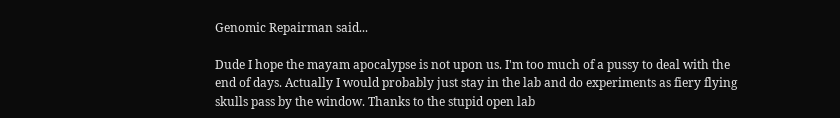Genomic Repairman said...

Dude I hope the mayam apocalypse is not upon us. I'm too much of a pussy to deal with the end of days. Actually I would probably just stay in the lab and do experiments as fiery flying skulls pass by the window. Thanks to the stupid open lab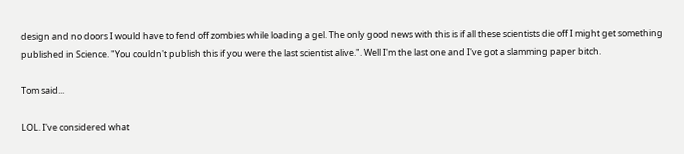design and no doors I would have to fend off zombies while loading a gel. The only good news with this is if all these scientists die off I might get something published in Science. "You couldn't publish this if you were the last scientist alive.". Well I'm the last one and I've got a slamming paper bitch.

Tom said...

LOL. I've considered what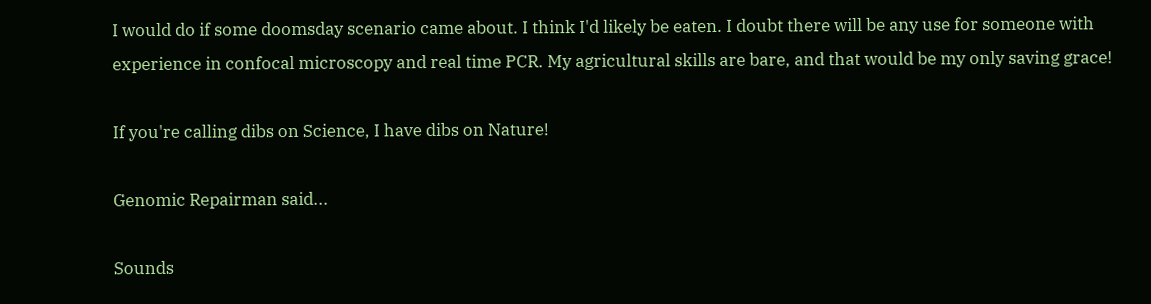I would do if some doomsday scenario came about. I think I'd likely be eaten. I doubt there will be any use for someone with experience in confocal microscopy and real time PCR. My agricultural skills are bare, and that would be my only saving grace!

If you're calling dibs on Science, I have dibs on Nature!

Genomic Repairman said...

Sounds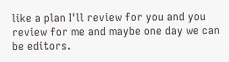like a plan I'll review for you and you review for me and maybe one day we can be editors.